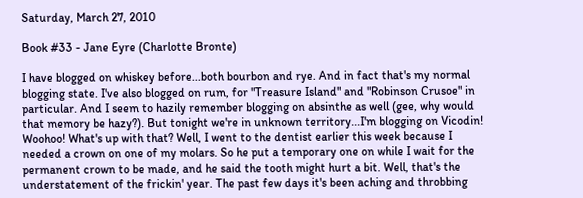Saturday, March 27, 2010

Book #33 - Jane Eyre (Charlotte Bronte)

I have blogged on whiskey before...both bourbon and rye. And in fact that's my normal blogging state. I've also blogged on rum, for "Treasure Island" and "Robinson Crusoe" in particular. And I seem to hazily remember blogging on absinthe as well (gee, why would that memory be hazy?). But tonight we're in unknown territory...I'm blogging on Vicodin! Woohoo! What's up with that? Well, I went to the dentist earlier this week because I needed a crown on one of my molars. So he put a temporary one on while I wait for the permanent crown to be made, and he said the tooth might hurt a bit. Well, that's the understatement of the frickin' year. The past few days it's been aching and throbbing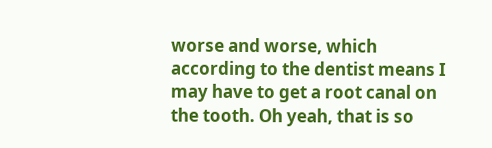worse and worse, which according to the dentist means I may have to get a root canal on the tooth. Oh yeah, that is so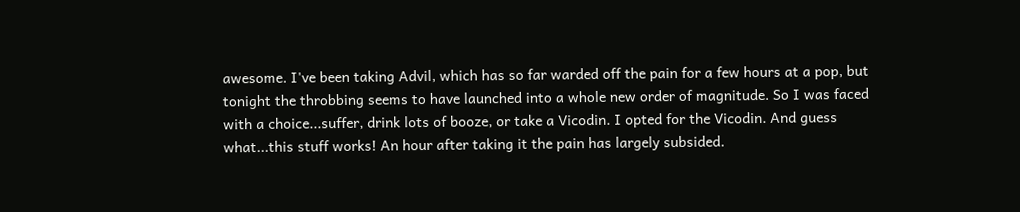awesome. I've been taking Advil, which has so far warded off the pain for a few hours at a pop, but tonight the throbbing seems to have launched into a whole new order of magnitude. So I was faced with a choice...suffer, drink lots of booze, or take a Vicodin. I opted for the Vicodin. And guess what...this stuff works! An hour after taking it the pain has largely subsided.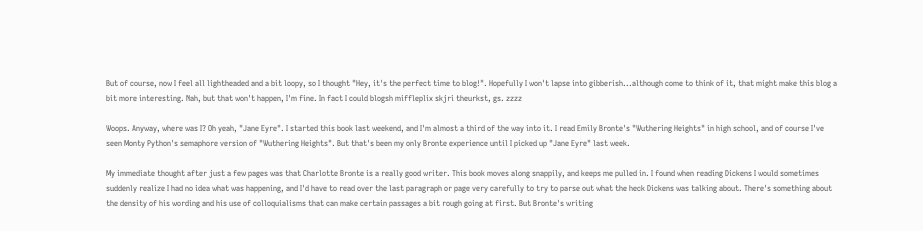But of course, now I feel all lightheaded and a bit loopy, so I thought "Hey, it's the perfect time to blog!". Hopefully I won't lapse into gibberish...although come to think of it, that might make this blog a bit more interesting. Nah, but that won't happen, I'm fine. In fact I could blogsh miffleplix skjri theurkst, gs. zzzz

Woops. Anyway, where was I? Oh yeah, "Jane Eyre". I started this book last weekend, and I'm almost a third of the way into it. I read Emily Bronte's "Wuthering Heights" in high school, and of course I've seen Monty Python's semaphore version of "Wuthering Heights". But that's been my only Bronte experience until I picked up "Jane Eyre" last week.

My immediate thought after just a few pages was that Charlotte Bronte is a really good writer. This book moves along snappily, and keeps me pulled in. I found when reading Dickens I would sometimes suddenly realize I had no idea what was happening, and I'd have to read over the last paragraph or page very carefully to try to parse out what the heck Dickens was talking about. There's something about the density of his wording and his use of colloquialisms that can make certain passages a bit rough going at first. But Bronte's writing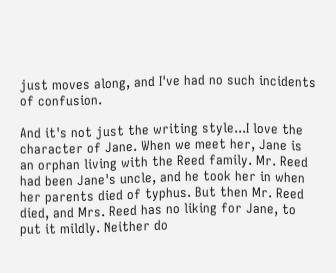just moves along, and I've had no such incidents of confusion.

And it's not just the writing style...I love the character of Jane. When we meet her, Jane is an orphan living with the Reed family. Mr. Reed had been Jane's uncle, and he took her in when her parents died of typhus. But then Mr. Reed died, and Mrs. Reed has no liking for Jane, to put it mildly. Neither do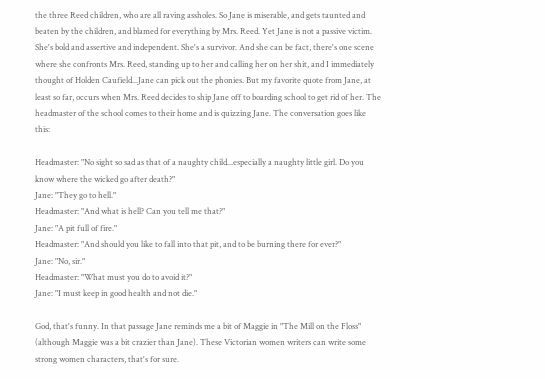the three Reed children, who are all raving assholes. So Jane is miserable, and gets taunted and beaten by the children, and blamed for everything by Mrs. Reed. Yet Jane is not a passive victim. She's bold and assertive and independent. She's a survivor. And she can be fact, there's one scene where she confronts Mrs. Reed, standing up to her and calling her on her shit, and I immediately thought of Holden Caufield...Jane can pick out the phonies. But my favorite quote from Jane, at least so far, occurs when Mrs. Reed decides to ship Jane off to boarding school to get rid of her. The headmaster of the school comes to their home and is quizzing Jane. The conversation goes like this:

Headmaster: "No sight so sad as that of a naughty child...especially a naughty little girl. Do you know where the wicked go after death?"
Jane: "They go to hell."
Headmaster: "And what is hell? Can you tell me that?"
Jane: "A pit full of fire."
Headmaster: "And should you like to fall into that pit, and to be burning there for ever?"
Jane: "No, sir."
Headmaster: "What must you do to avoid it?"
Jane: "I must keep in good health and not die."

God, that's funny. In that passage Jane reminds me a bit of Maggie in "The Mill on the Floss" (although Maggie was a bit crazier than Jane). These Victorian women writers can write some strong women characters, that's for sure.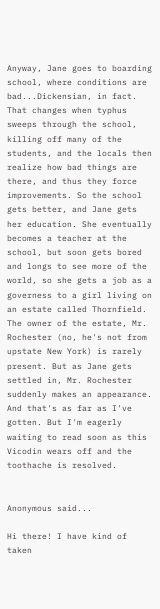Anyway, Jane goes to boarding school, where conditions are bad...Dickensian, in fact. That changes when typhus sweeps through the school, killing off many of the students, and the locals then realize how bad things are there, and thus they force improvements. So the school gets better, and Jane gets her education. She eventually becomes a teacher at the school, but soon gets bored and longs to see more of the world, so she gets a job as a governess to a girl living on an estate called Thornfield. The owner of the estate, Mr. Rochester (no, he's not from upstate New York) is rarely present. But as Jane gets settled in, Mr. Rochester suddenly makes an appearance. And that's as far as I've gotten. But I'm eagerly waiting to read soon as this Vicodin wears off and the toothache is resolved.


Anonymous said...

Hi there! I have kind of taken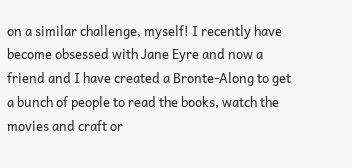on a similar challenge, myself! I recently have become obsessed with Jane Eyre and now a friend and I have created a Bronte-Along to get a bunch of people to read the books, watch the movies and craft or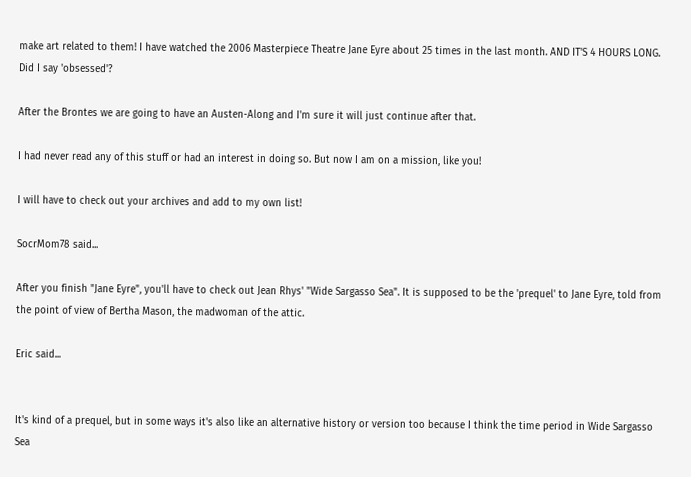make art related to them! I have watched the 2006 Masterpiece Theatre Jane Eyre about 25 times in the last month. AND IT'S 4 HOURS LONG. Did I say 'obsessed'?

After the Brontes we are going to have an Austen-Along and I'm sure it will just continue after that.

I had never read any of this stuff or had an interest in doing so. But now I am on a mission, like you!

I will have to check out your archives and add to my own list!

SocrMom78 said...

After you finish "Jane Eyre", you'll have to check out Jean Rhys' "Wide Sargasso Sea". It is supposed to be the 'prequel' to Jane Eyre, told from the point of view of Bertha Mason, the madwoman of the attic.

Eric said...


It's kind of a prequel, but in some ways it's also like an alternative history or version too because I think the time period in Wide Sargasso Sea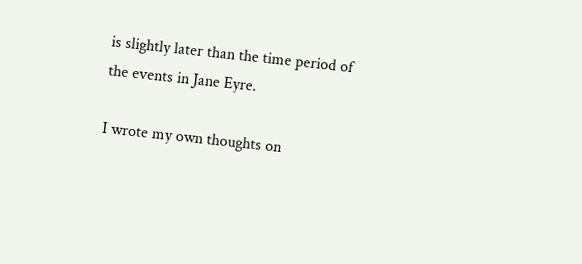is slightly later than the time period of the events in Jane Eyre.

I wrote my own thoughts on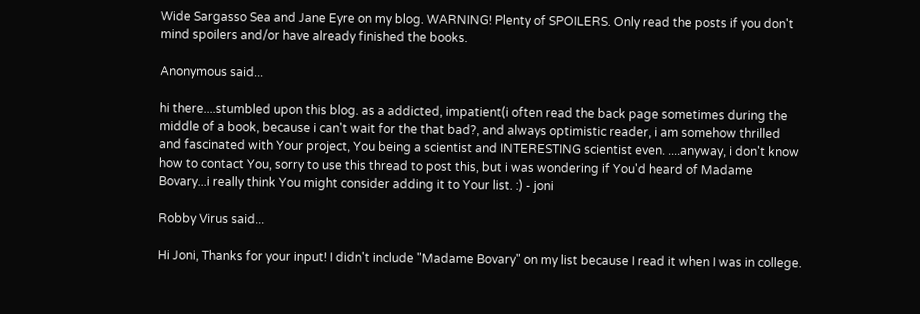Wide Sargasso Sea and Jane Eyre on my blog. WARNING! Plenty of SPOILERS. Only read the posts if you don't mind spoilers and/or have already finished the books.

Anonymous said...

hi there....stumbled upon this blog. as a addicted, impatient(i often read the back page sometimes during the middle of a book, because i can't wait for the that bad?, and always optimistic reader, i am somehow thrilled and fascinated with Your project, You being a scientist and INTERESTING scientist even. ....anyway, i don't know how to contact You, sorry to use this thread to post this, but i was wondering if You'd heard of Madame Bovary...i really think You might consider adding it to Your list. :) - joni

Robby Virus said...

Hi Joni, Thanks for your input! I didn't include "Madame Bovary" on my list because I read it when I was in college.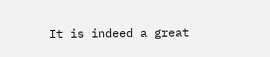It is indeed a great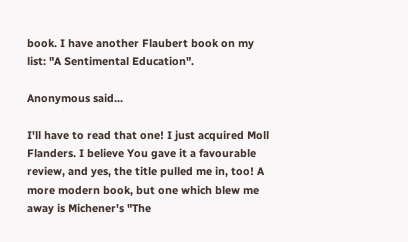book. I have another Flaubert book on my list: "A Sentimental Education".

Anonymous said...

I'll have to read that one! I just acquired Moll Flanders. I believe You gave it a favourable review, and yes, the title pulled me in, too! A more modern book, but one which blew me away is Michener's "The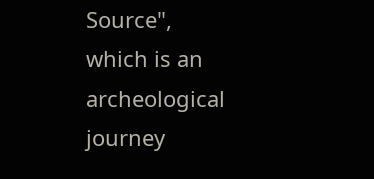Source", which is an archeological journey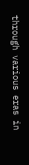through various eras in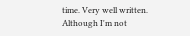time. Very well written. Although I'm not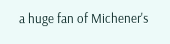a huge fan of Michener's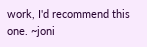work, I'd recommend this one. ~joni